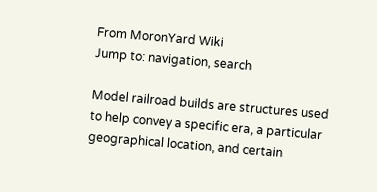From MoronYard Wiki
Jump to: navigation, search

Model railroad builds are structures used to help convey a specific era, a particular geographical location, and certain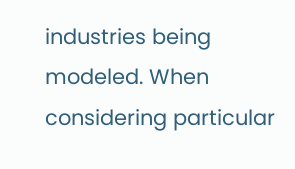industries being modeled. When considering particular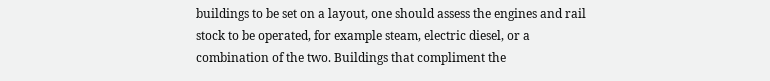buildings to be set on a layout, one should assess the engines and rail stock to be operated, for example steam, electric diesel, or a combination of the two. Buildings that compliment the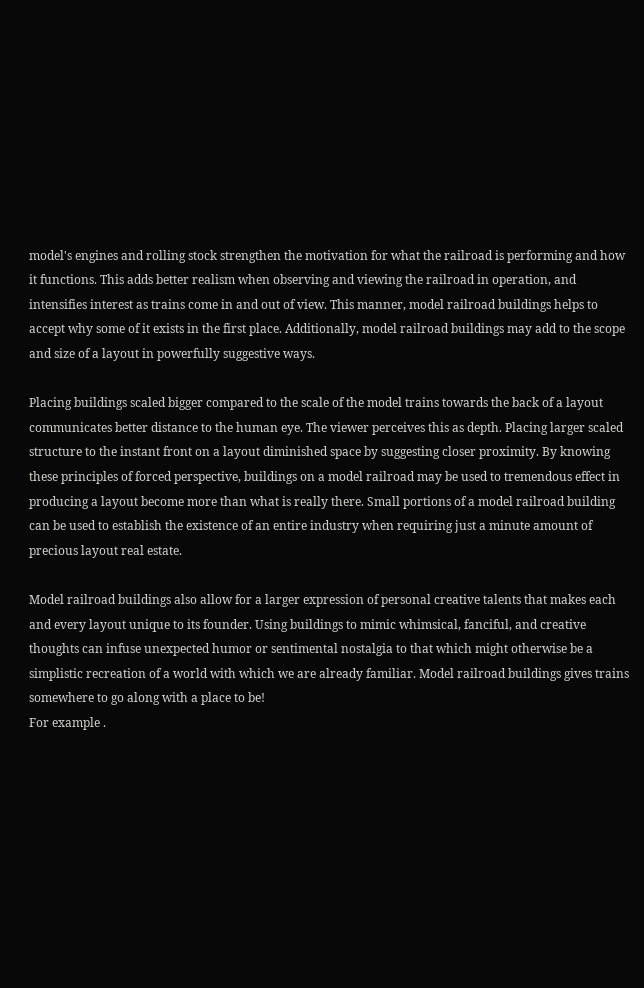model's engines and rolling stock strengthen the motivation for what the railroad is performing and how it functions. This adds better realism when observing and viewing the railroad in operation, and intensifies interest as trains come in and out of view. This manner, model railroad buildings helps to accept why some of it exists in the first place. Additionally, model railroad buildings may add to the scope and size of a layout in powerfully suggestive ways.

Placing buildings scaled bigger compared to the scale of the model trains towards the back of a layout communicates better distance to the human eye. The viewer perceives this as depth. Placing larger scaled structure to the instant front on a layout diminished space by suggesting closer proximity. By knowing these principles of forced perspective, buildings on a model railroad may be used to tremendous effect in producing a layout become more than what is really there. Small portions of a model railroad building can be used to establish the existence of an entire industry when requiring just a minute amount of precious layout real estate.

Model railroad buildings also allow for a larger expression of personal creative talents that makes each and every layout unique to its founder. Using buildings to mimic whimsical, fanciful, and creative thoughts can infuse unexpected humor or sentimental nostalgia to that which might otherwise be a simplistic recreation of a world with which we are already familiar. Model railroad buildings gives trains somewhere to go along with a place to be!
For example .